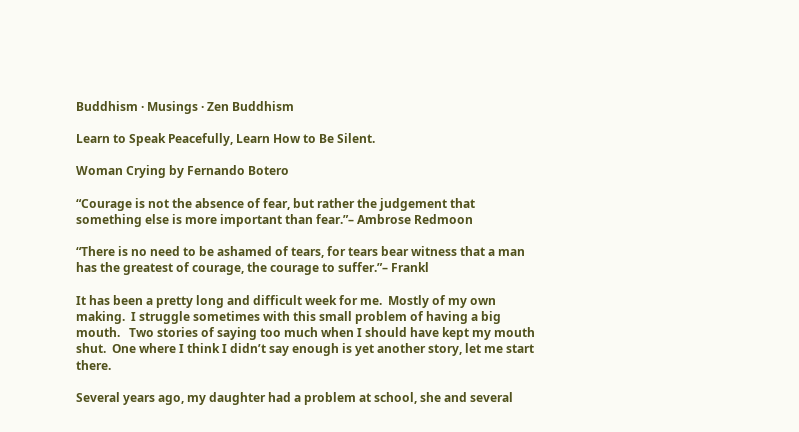Buddhism · Musings · Zen Buddhism

Learn to Speak Peacefully, Learn How to Be Silent.

Woman Crying by Fernando Botero

“Courage is not the absence of fear, but rather the judgement that something else is more important than fear.”– Ambrose Redmoon

“There is no need to be ashamed of tears, for tears bear witness that a man has the greatest of courage, the courage to suffer.”– Frankl

It has been a pretty long and difficult week for me.  Mostly of my own making.  I struggle sometimes with this small problem of having a big mouth.   Two stories of saying too much when I should have kept my mouth shut.  One where I think I didn’t say enough is yet another story, let me start there.

Several years ago, my daughter had a problem at school, she and several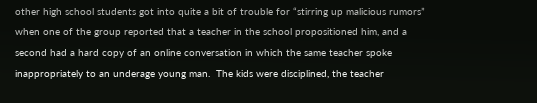other high school students got into quite a bit of trouble for “stirring up malicious rumors”  when one of the group reported that a teacher in the school propositioned him, and a second had a hard copy of an online conversation in which the same teacher spoke inappropriately to an underage young man.  The kids were disciplined, the teacher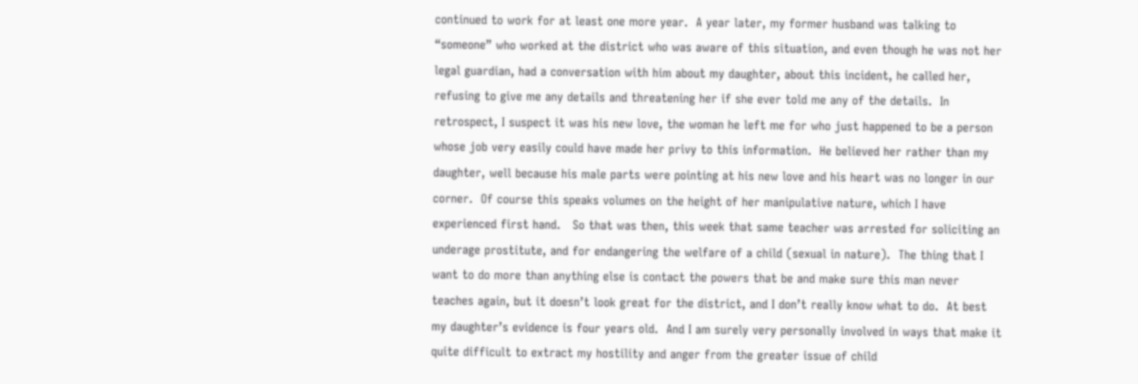continued to work for at least one more year.  A year later, my former husband was talking to “someone” who worked at the district who was aware of this situation, and even though he was not her legal guardian, had a conversation with him about my daughter, about this incident, he called her, refusing to give me any details and threatening her if she ever told me any of the details.  In retrospect, I suspect it was his new love, the woman he left me for who just happened to be a person whose job very easily could have made her privy to this information.  He believed her rather than my daughter, well because his male parts were pointing at his new love and his heart was no longer in our corner.  Of course this speaks volumes on the height of her manipulative nature, which I have experienced first hand.   So that was then, this week that same teacher was arrested for soliciting an underage prostitute, and for endangering the welfare of a child (sexual in nature).  The thing that I want to do more than anything else is contact the powers that be and make sure this man never teaches again, but it doesn’t look great for the district, and I don’t really know what to do.  At best my daughter’s evidence is four years old.  And I am surely very personally involved in ways that make it quite difficult to extract my hostility and anger from the greater issue of child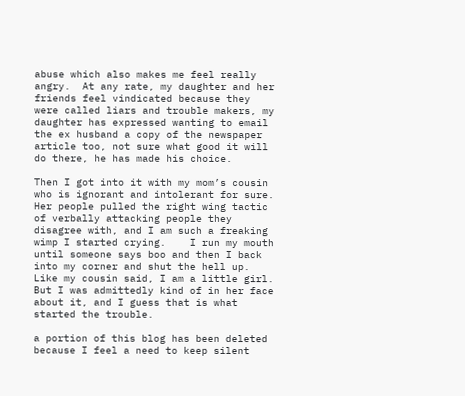abuse which also makes me feel really angry.  At any rate, my daughter and her friends feel vindicated because they were called liars and trouble makers, my daughter has expressed wanting to email the ex husband a copy of the newspaper article too, not sure what good it will do there, he has made his choice.

Then I got into it with my mom’s cousin who is ignorant and intolerant for sure.  Her people pulled the right wing tactic of verbally attacking people they disagree with, and I am such a freaking wimp I started crying.    I run my mouth until someone says boo and then I back into my corner and shut the hell up.   Like my cousin said, I am a little girl.  But I was admittedly kind of in her face about it, and I guess that is what started the trouble.

a portion of this blog has been deleted because I feel a need to keep silent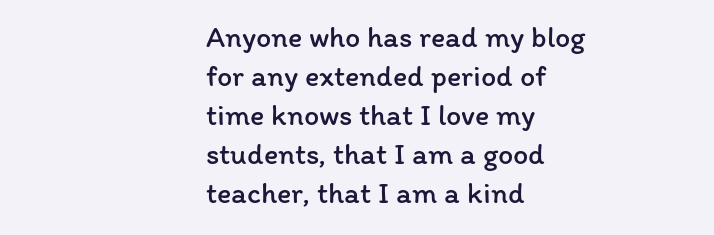Anyone who has read my blog for any extended period of time knows that I love my students, that I am a good teacher, that I am a kind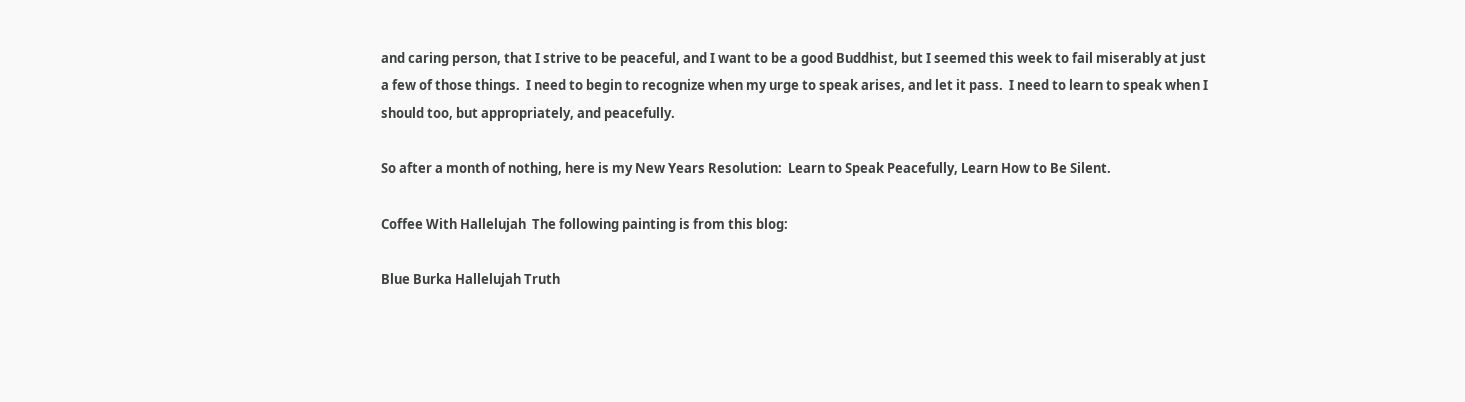and caring person, that I strive to be peaceful, and I want to be a good Buddhist, but I seemed this week to fail miserably at just a few of those things.  I need to begin to recognize when my urge to speak arises, and let it pass.  I need to learn to speak when I should too, but appropriately, and peacefully.

So after a month of nothing, here is my New Years Resolution:  Learn to Speak Peacefully, Learn How to Be Silent.

Coffee With Hallelujah  The following painting is from this blog:

Blue Burka Hallelujah Truth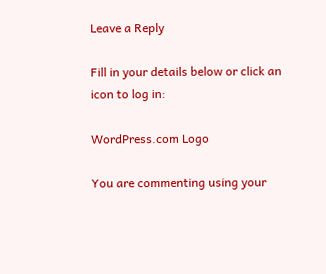Leave a Reply

Fill in your details below or click an icon to log in:

WordPress.com Logo

You are commenting using your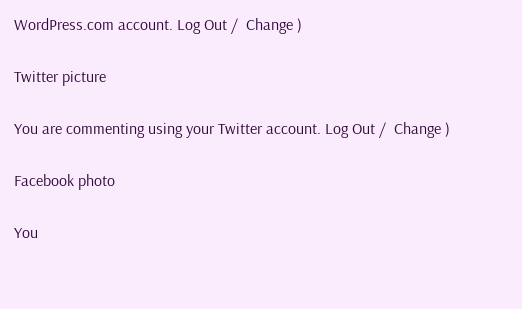WordPress.com account. Log Out /  Change )

Twitter picture

You are commenting using your Twitter account. Log Out /  Change )

Facebook photo

You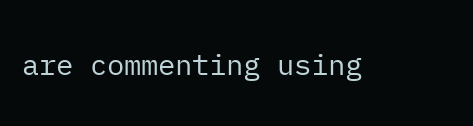are commenting using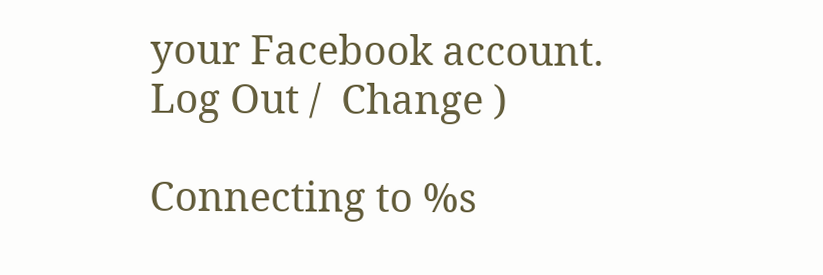your Facebook account. Log Out /  Change )

Connecting to %s